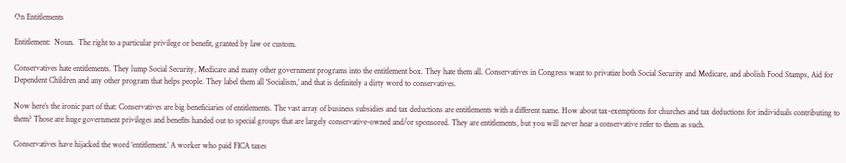On Entitlements

Entitlement:  Noun.  The right to a particular privilege or benefit, granted by law or custom.

Conservatives hate entitlements. They lump Social Security, Medicare and many other government programs into the entitlement box. They hate them all. Conservatives in Congress want to privatize both Social Security and Medicare, and abolish Food Stamps, Aid for Dependent Children and any other program that helps people. They label them all ‘Socialism,’ and that is definitely a dirty word to conservatives.

Now here’s the ironic part of that: Conservatives are big beneficiaries of entitlements. The vast array of business subsidies and tax deductions are entitlements with a different name. How about tax-exemptions for churches and tax deductions for individuals contributing to them? Those are huge government privileges and benefits handed out to special groups that are largely conservative-owned and/or sponsored. They are entitlements, but you will never hear a conservative refer to them as such.

Conservatives have hijacked the word ‘entitlement.’ A worker who paid FICA taxes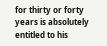for thirty or forty years is absolutely entitled to his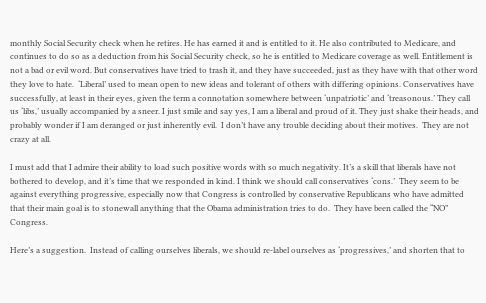monthly Social Security check when he retires. He has earned it and is entitled to it. He also contributed to Medicare, and continues to do so as a deduction from his Social Security check, so he is entitled to Medicare coverage as well. Entitlement is not a bad or evil word. But conservatives have tried to trash it, and they have succeeded, just as they have with that other word they love to hate.  ‘Liberal’ used to mean open to new ideas and tolerant of others with differing opinions. Conservatives have successfully, at least in their eyes, given the term a connotation somewhere between ‘unpatriotic’ and ‘treasonous.’ They call us ‘libs,’ usually accompanied by a sneer. I just smile and say yes, I am a liberal and proud of it. They just shake their heads, and probably wonder if I am deranged or just inherently evil.  I don’t have any trouble deciding about their motives.  They are not crazy at all.

I must add that I admire their ability to load such positive words with so much negativity. It’s a skill that liberals have not bothered to develop, and it’s time that we responded in kind. I think we should call conservatives ‘cons.’  They seem to be against everything progressive, especially now that Congress is controlled by conservative Republicans who have admitted that their main goal is to stonewall anything that the Obama administration tries to do.  They have been called the “NO” Congress.

Here’s a suggestion.  Instead of calling ourselves liberals, we should re-label ourselves as ‘progressives,’ and shorten that to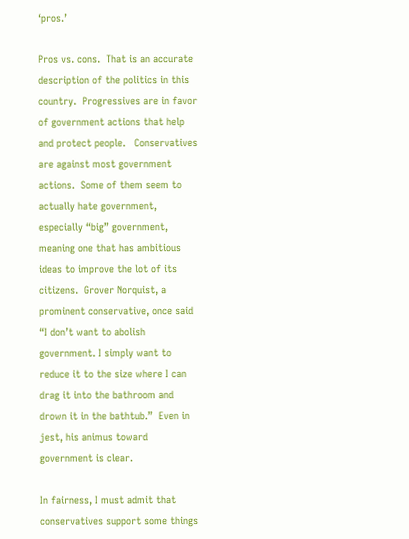‘pros.’

Pros vs. cons.  That is an accurate description of the politics in this country.  Progressives are in favor of government actions that help and protect people.   Conservatives are against most government actions.  Some of them seem to actually hate government, especially “big” government, meaning one that has ambitious ideas to improve the lot of its citizens.  Grover Norquist, a prominent conservative, once said “I don’t want to abolish government. I simply want to reduce it to the size where I can drag it into the bathroom and drown it in the bathtub.”  Even in jest, his animus toward government is clear.

In fairness, I must admit that conservatives support some things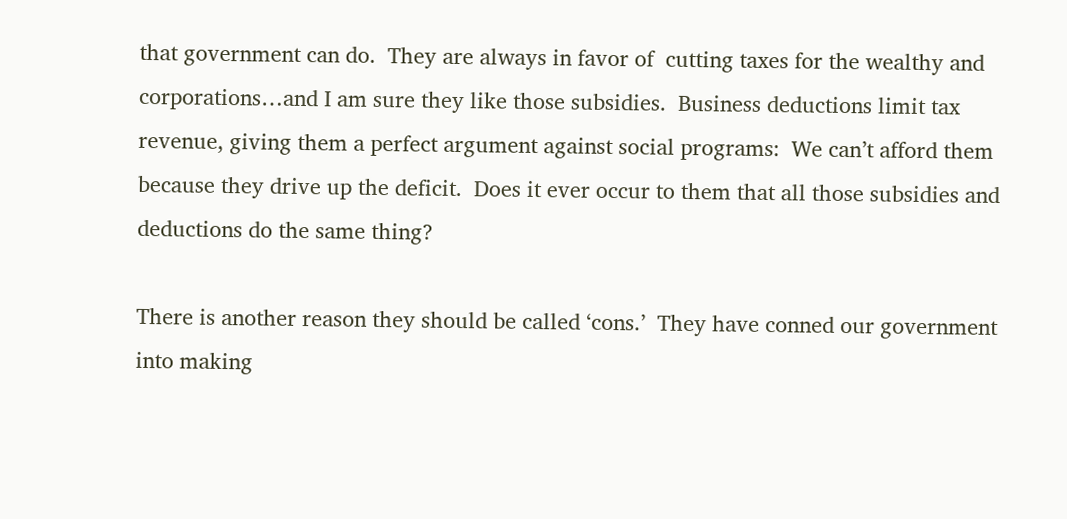that government can do.  They are always in favor of  cutting taxes for the wealthy and corporations…and I am sure they like those subsidies.  Business deductions limit tax revenue, giving them a perfect argument against social programs:  We can’t afford them because they drive up the deficit.  Does it ever occur to them that all those subsidies and deductions do the same thing?

There is another reason they should be called ‘cons.’  They have conned our government into making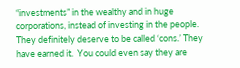“investments” in the wealthy and in huge corporations, instead of investing in the people.  They definitely deserve to be called ‘cons.’ They have earned it.  You could even say they are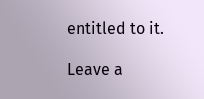entitled to it.

Leave a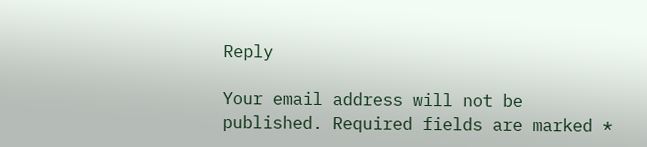Reply

Your email address will not be published. Required fields are marked *